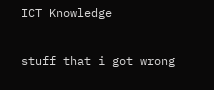ICT Knowledge

stuff that i got wrong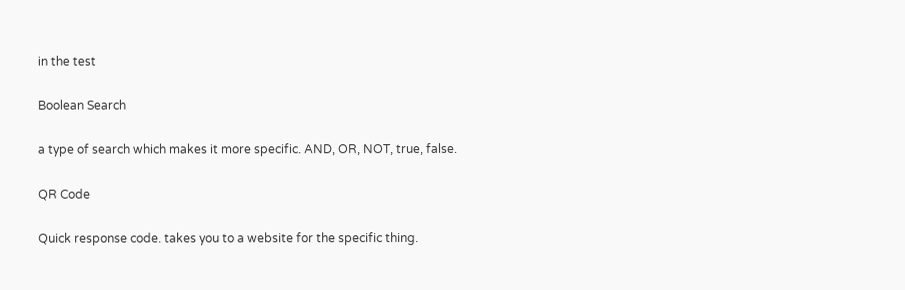in the test

Boolean Search

a type of search which makes it more specific. AND, OR, NOT, true, false.

QR Code

Quick response code. takes you to a website for the specific thing.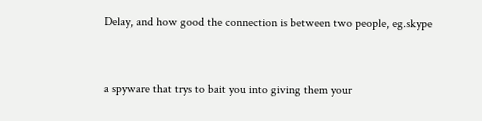Delay, and how good the connection is between two people, eg.skype


a spyware that trys to bait you into giving them your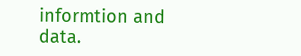informtion and data.